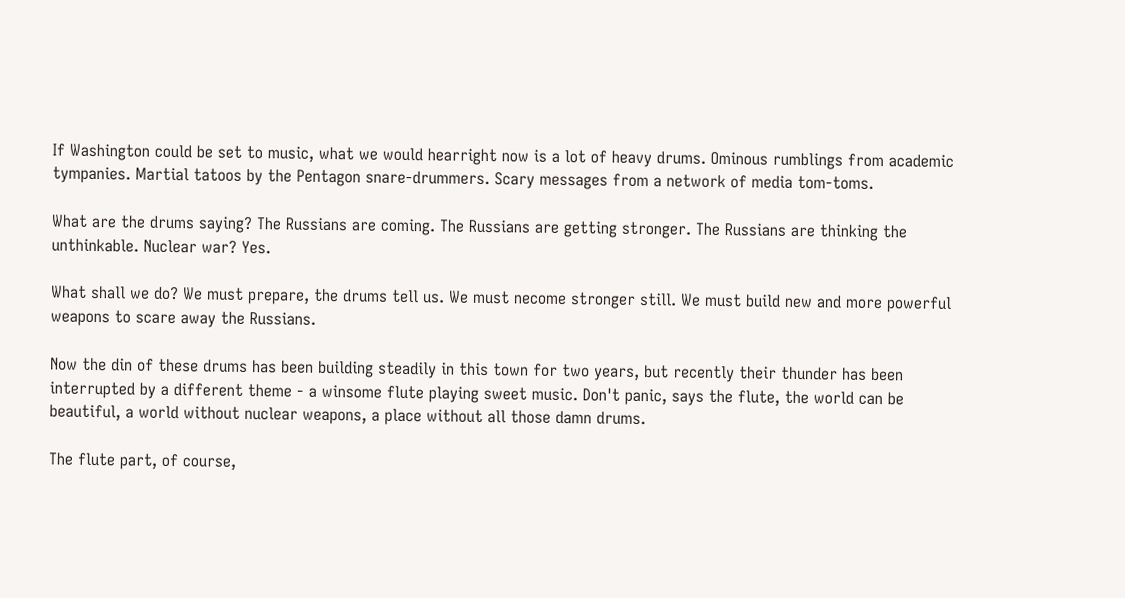If Washington could be set to music, what we would hearright now is a lot of heavy drums. Ominous rumblings from academic tympanies. Martial tatoos by the Pentagon snare-drummers. Scary messages from a network of media tom-toms.

What are the drums saying? The Russians are coming. The Russians are getting stronger. The Russians are thinking the unthinkable. Nuclear war? Yes.

What shall we do? We must prepare, the drums tell us. We must necome stronger still. We must build new and more powerful weapons to scare away the Russians.

Now the din of these drums has been building steadily in this town for two years, but recently their thunder has been interrupted by a different theme - a winsome flute playing sweet music. Don't panic, says the flute, the world can be beautiful, a world without nuclear weapons, a place without all those damn drums.

The flute part, of course,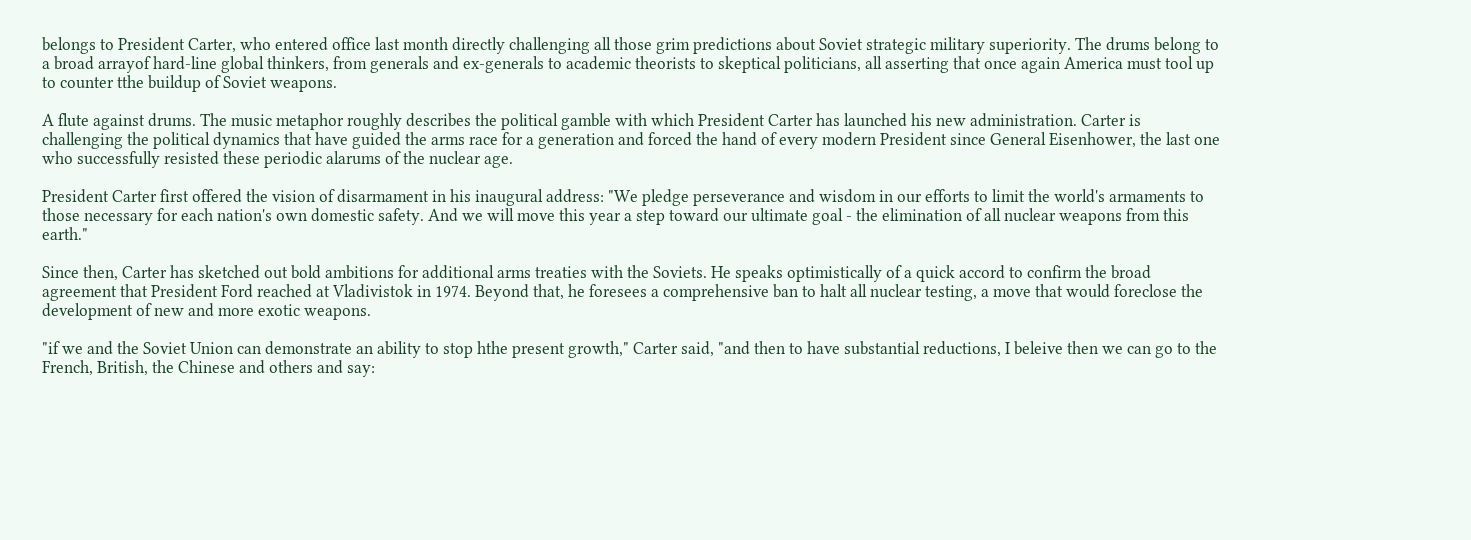belongs to President Carter, who entered office last month directly challenging all those grim predictions about Soviet strategic military superiority. The drums belong to a broad arrayof hard-line global thinkers, from generals and ex-generals to academic theorists to skeptical politicians, all asserting that once again America must tool up to counter tthe buildup of Soviet weapons.

A flute against drums. The music metaphor roughly describes the political gamble with which President Carter has launched his new administration. Carter is challenging the political dynamics that have guided the arms race for a generation and forced the hand of every modern President since General Eisenhower, the last one who successfully resisted these periodic alarums of the nuclear age.

President Carter first offered the vision of disarmament in his inaugural address: "We pledge perseverance and wisdom in our efforts to limit the world's armaments to those necessary for each nation's own domestic safety. And we will move this year a step toward our ultimate goal - the elimination of all nuclear weapons from this earth."

Since then, Carter has sketched out bold ambitions for additional arms treaties with the Soviets. He speaks optimistically of a quick accord to confirm the broad agreement that President Ford reached at Vladivistok in 1974. Beyond that, he foresees a comprehensive ban to halt all nuclear testing, a move that would foreclose the development of new and more exotic weapons.

"if we and the Soviet Union can demonstrate an ability to stop hthe present growth," Carter said, "and then to have substantial reductions, I beleive then we can go to the French, British, the Chinese and others and say: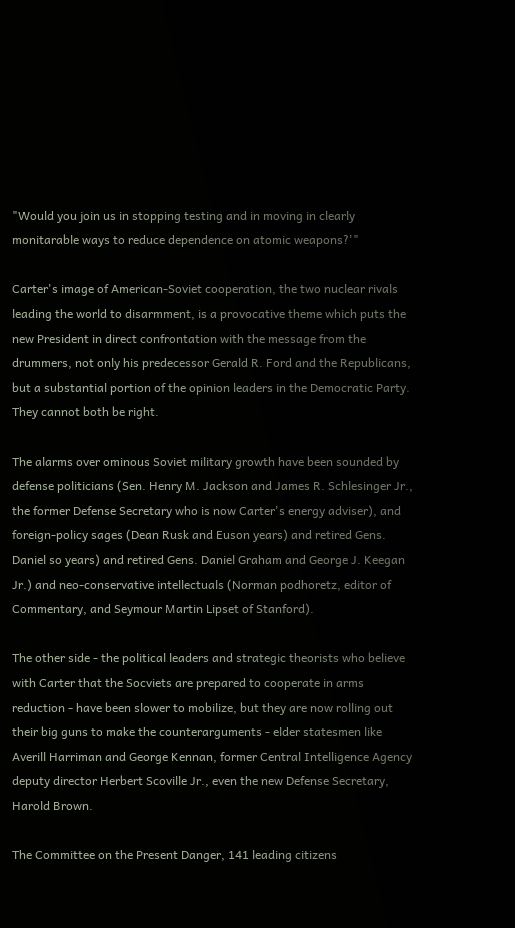"Would you join us in stopping testing and in moving in clearly monitarable ways to reduce dependence on atomic weapons?'"

Carter's image of American-Soviet cooperation, the two nuclear rivals leading the world to disarmment, is a provocative theme which puts the new President in direct confrontation with the message from the drummers, not only his predecessor Gerald R. Ford and the Republicans, but a substantial portion of the opinion leaders in the Democratic Party. They cannot both be right.

The alarms over ominous Soviet military growth have been sounded by defense politicians (Sen. Henry M. Jackson and James R. Schlesinger Jr., the former Defense Secretary who is now Carter's energy adviser), and foreign-policy sages (Dean Rusk and Euson years) and retired Gens. Daniel so years) and retired Gens. Daniel Graham and George J. Keegan Jr.) and neo-conservative intellectuals (Norman podhoretz, editor of Commentary, and Seymour Martin Lipset of Stanford).

The other side - the political leaders and strategic theorists who believe with Carter that the Socviets are prepared to cooperate in arms reduction - have been slower to mobilize, but they are now rolling out their big guns to make the counterarguments - elder statesmen like Averill Harriman and George Kennan, former Central Intelligence Agency deputy director Herbert Scoville Jr., even the new Defense Secretary, Harold Brown.

The Committee on the Present Danger, 141 leading citizens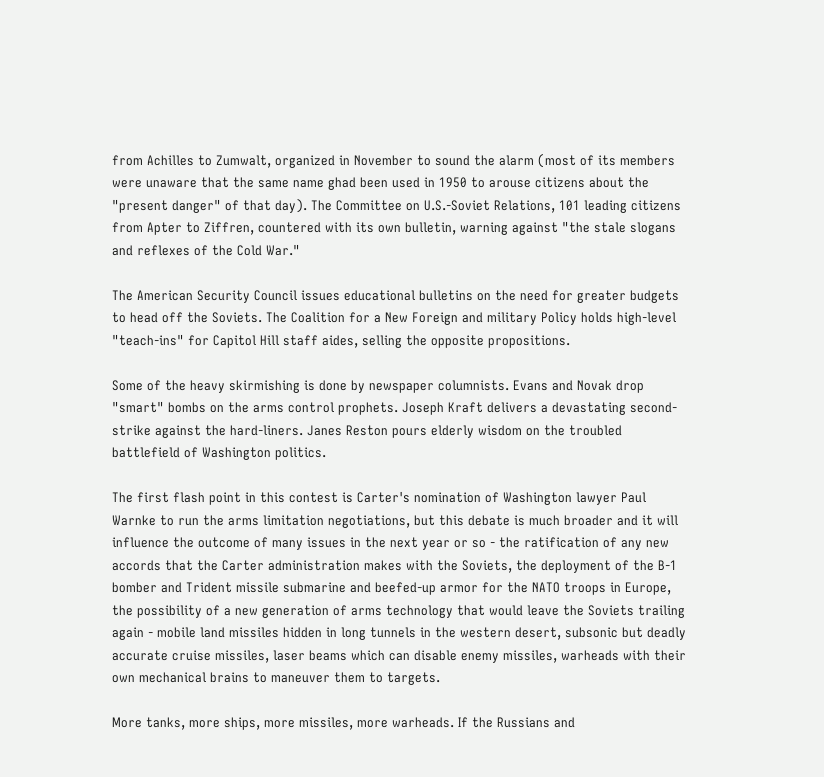from Achilles to Zumwalt, organized in November to sound the alarm (most of its members were unaware that the same name ghad been used in 1950 to arouse citizens about the "present danger" of that day). The Committee on U.S.-Soviet Relations, 101 leading citizens from Apter to Ziffren, countered with its own bulletin, warning against "the stale slogans and reflexes of the Cold War."

The American Security Council issues educational bulletins on the need for greater budgets to head off the Soviets. The Coalition for a New Foreign and military Policy holds high-level "teach-ins" for Capitol Hill staff aides, selling the opposite propositions.

Some of the heavy skirmishing is done by newspaper columnists. Evans and Novak drop "smart" bombs on the arms control prophets. Joseph Kraft delivers a devastating second-strike against the hard-liners. Janes Reston pours elderly wisdom on the troubled battlefield of Washington politics.

The first flash point in this contest is Carter's nomination of Washington lawyer Paul Warnke to run the arms limitation negotiations, but this debate is much broader and it will influence the outcome of many issues in the next year or so - the ratification of any new accords that the Carter administration makes with the Soviets, the deployment of the B-1 bomber and Trident missile submarine and beefed-up armor for the NATO troops in Europe, the possibility of a new generation of arms technology that would leave the Soviets trailing again - mobile land missiles hidden in long tunnels in the western desert, subsonic but deadly accurate cruise missiles, laser beams which can disable enemy missiles, warheads with their own mechanical brains to maneuver them to targets.

More tanks, more ships, more missiles, more warheads. If the Russians and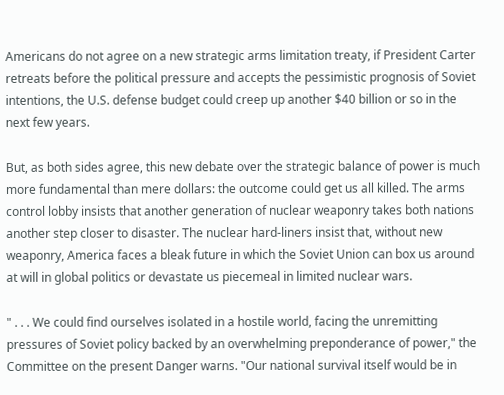Americans do not agree on a new strategic arms limitation treaty, if President Carter retreats before the political pressure and accepts the pessimistic prognosis of Soviet intentions, the U.S. defense budget could creep up another $40 billion or so in the next few years.

But, as both sides agree, this new debate over the strategic balance of power is much more fundamental than mere dollars: the outcome could get us all killed. The arms control lobby insists that another generation of nuclear weaponry takes both nations another step closer to disaster. The nuclear hard-liners insist that, without new weaponry, America faces a bleak future in which the Soviet Union can box us around at will in global politics or devastate us piecemeal in limited nuclear wars.

" . . . We could find ourselves isolated in a hostile world, facing the unremitting pressures of Soviet policy backed by an overwhelming preponderance of power," the Committee on the present Danger warns. "Our national survival itself would be in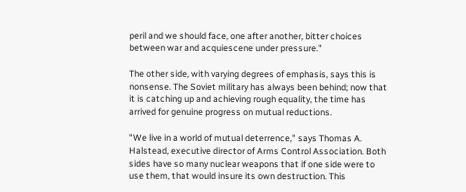peril and we should face, one after another, bitter choices between war and acquiescene under pressure."

The other side, with varying degrees of emphasis, says this is nonsense. The Soviet military has always been behind; now that it is catching up and achieving rough equality, the time has arrived for genuine progress on mutual reductions.

"We live in a world of mutual deterrence," says Thomas A. Halstead, executive director of Arms Control Association. Both sides have so many nuclear weapons that if one side were to use them, that would insure its own destruction. This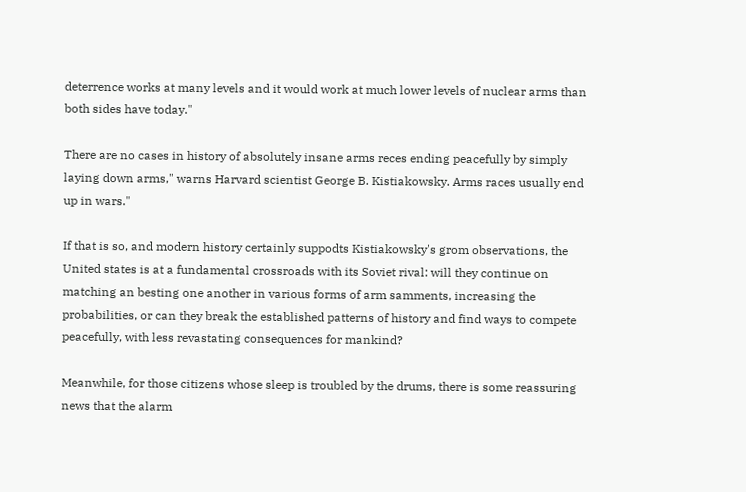deterrence works at many levels and it would work at much lower levels of nuclear arms than both sides have today."

There are no cases in history of absolutely insane arms reces ending peacefully by simply laying down arms," warns Harvard scientist George B. Kistiakowsky. Arms races usually end up in wars."

If that is so, and modern history certainly suppodts Kistiakowsky's grom observations, the United states is at a fundamental crossroads with its Soviet rival: will they continue on matching an besting one another in various forms of arm samments, increasing the probabilities, or can they break the established patterns of history and find ways to compete peacefully, with less revastating consequences for mankind?

Meanwhile, for those citizens whose sleep is troubled by the drums, there is some reassuring news that the alarm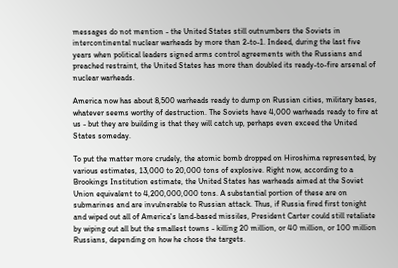messages do not mention - the United States still outnumbers the Soviets in intercontinental nuclear warheads by more than 2-to-1. Indeed, during the last five years when political leaders signed arms control agreements with the Russians and preached restraint, the United States has more than doubled its ready-to-fire arsenal of nuclear warheads.

America now has about 8,500 warheads ready to dump on Russian cities, military bases, whatever seems worthy of destruction. The Soviets have 4,000 warheads ready to fire at us - but they are building is that they will catch up, perhaps even exceed the United States someday.

To put the matter more crudely, the atomic bomb dropped on Hiroshima represented, by various estimates, 13,000 to 20,000 tons of explosive. Right now, according to a Brookings Institution estimate, the United States has warheads aimed at the Soviet Union equivalent to 4,200,000,000 tons. A substantial portion of these are on submarines and are invulnerable to Russian attack. Thus, if Russia fired first tonight and wiped out all of America's land-based missiles, President Carter could still retaliate by wiping out all but the smallest towns - killing 20 million, or 40 million, or 100 million Russians, depending on how he chose the targets.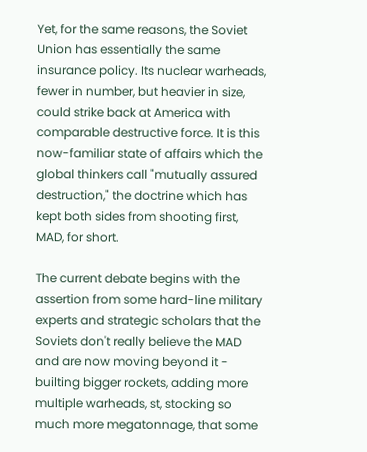Yet, for the same reasons, the Soviet Union has essentially the same insurance policy. Its nuclear warheads, fewer in number, but heavier in size, could strike back at America with comparable destructive force. It is this now-familiar state of affairs which the global thinkers call "mutually assured destruction," the doctrine which has kept both sides from shooting first, MAD, for short.

The current debate begins with the assertion from some hard-line military experts and strategic scholars that the Soviets don't really believe the MAD and are now moving beyond it - builting bigger rockets, adding more multiple warheads, st, stocking so much more megatonnage, that some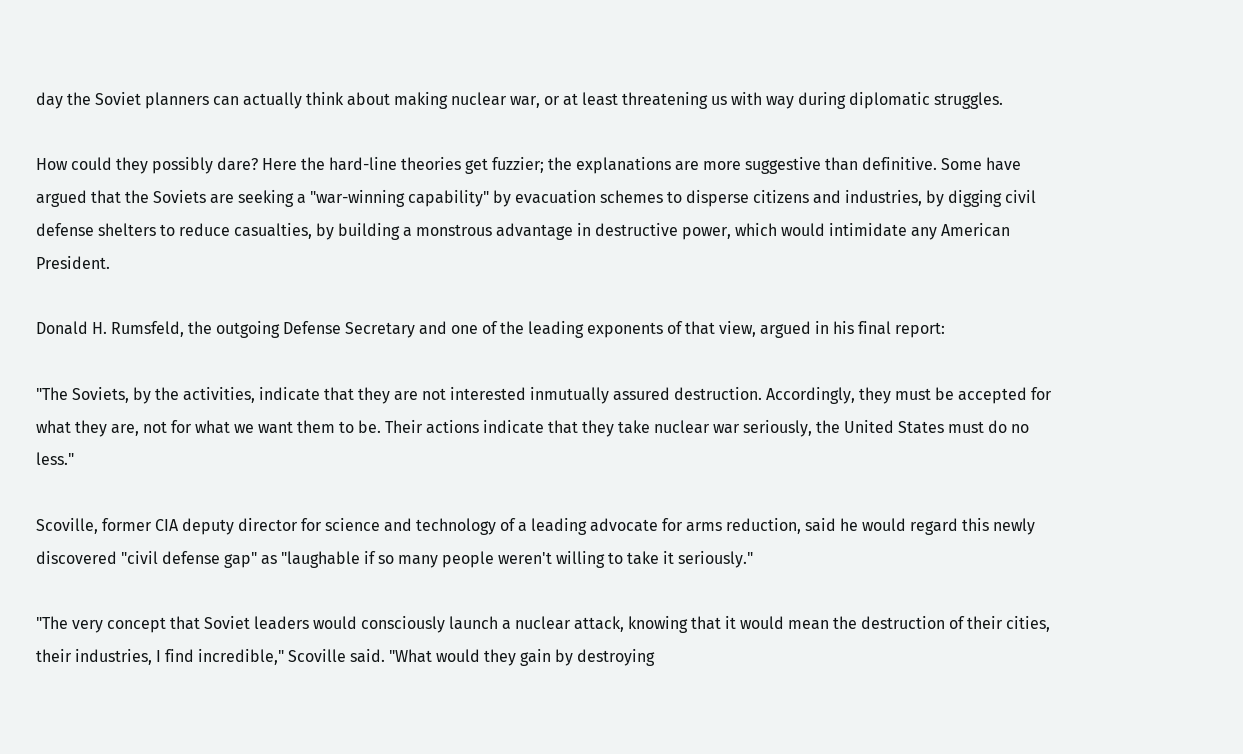day the Soviet planners can actually think about making nuclear war, or at least threatening us with way during diplomatic struggles.

How could they possibly dare? Here the hard-line theories get fuzzier; the explanations are more suggestive than definitive. Some have argued that the Soviets are seeking a "war-winning capability" by evacuation schemes to disperse citizens and industries, by digging civil defense shelters to reduce casualties, by building a monstrous advantage in destructive power, which would intimidate any American President.

Donald H. Rumsfeld, the outgoing Defense Secretary and one of the leading exponents of that view, argued in his final report:

"The Soviets, by the activities, indicate that they are not interested inmutually assured destruction. Accordingly, they must be accepted for what they are, not for what we want them to be. Their actions indicate that they take nuclear war seriously, the United States must do no less."

Scoville, former CIA deputy director for science and technology of a leading advocate for arms reduction, said he would regard this newly discovered "civil defense gap" as "laughable if so many people weren't willing to take it seriously."

"The very concept that Soviet leaders would consciously launch a nuclear attack, knowing that it would mean the destruction of their cities, their industries, I find incredible," Scoville said. "What would they gain by destroying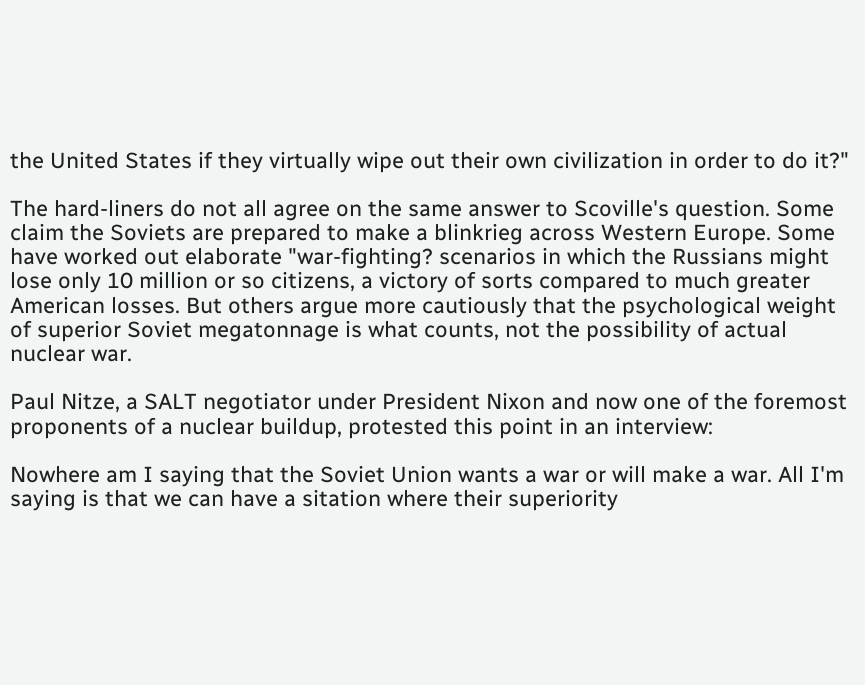the United States if they virtually wipe out their own civilization in order to do it?"

The hard-liners do not all agree on the same answer to Scoville's question. Some claim the Soviets are prepared to make a blinkrieg across Western Europe. Some have worked out elaborate "war-fighting? scenarios in which the Russians might lose only 10 million or so citizens, a victory of sorts compared to much greater American losses. But others argue more cautiously that the psychological weight of superior Soviet megatonnage is what counts, not the possibility of actual nuclear war.

Paul Nitze, a SALT negotiator under President Nixon and now one of the foremost proponents of a nuclear buildup, protested this point in an interview:

Nowhere am I saying that the Soviet Union wants a war or will make a war. All I'm saying is that we can have a sitation where their superiority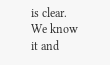is clear. We know it and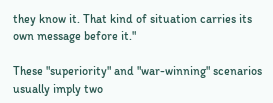they know it. That kind of situation carries its own message before it."

These "superiority" and "war-winning" scenarios usually imply two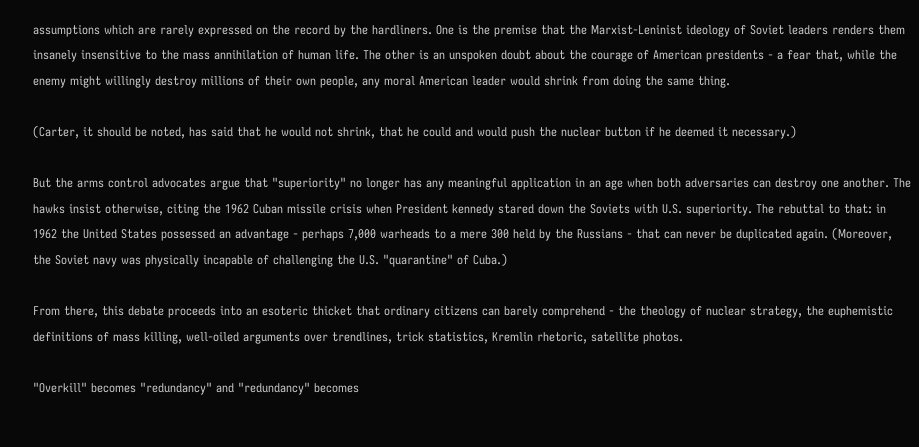assumptions which are rarely expressed on the record by the hardliners. One is the premise that the Marxist-Leninist ideology of Soviet leaders renders them insanely insensitive to the mass annihilation of human life. The other is an unspoken doubt about the courage of American presidents - a fear that, while the enemy might willingly destroy millions of their own people, any moral American leader would shrink from doing the same thing.

(Carter, it should be noted, has said that he would not shrink, that he could and would push the nuclear button if he deemed it necessary.)

But the arms control advocates argue that "superiority" no longer has any meaningful application in an age when both adversaries can destroy one another. The hawks insist otherwise, citing the 1962 Cuban missile crisis when President kennedy stared down the Soviets with U.S. superiority. The rebuttal to that: in 1962 the United States possessed an advantage - perhaps 7,000 warheads to a mere 300 held by the Russians - that can never be duplicated again. (Moreover, the Soviet navy was physically incapable of challenging the U.S. "quarantine" of Cuba.)

From there, this debate proceeds into an esoteric thicket that ordinary citizens can barely comprehend - the theology of nuclear strategy, the euphemistic definitions of mass killing, well-oiled arguments over trendlines, trick statistics, Kremlin rhetoric, satellite photos.

"Overkill" becomes "redundancy" and "redundancy" becomes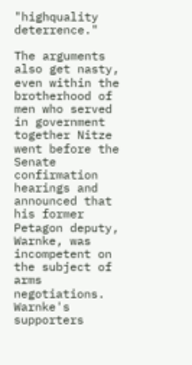"highquality deterrence."

The arguments also get nasty, even within the brotherhood of men who served in government together Nitze went before the Senate confirmation hearings and announced that his former Petagon deputy, Warnke, was incompetent on the subject of arms negotiations. Warnke's supporters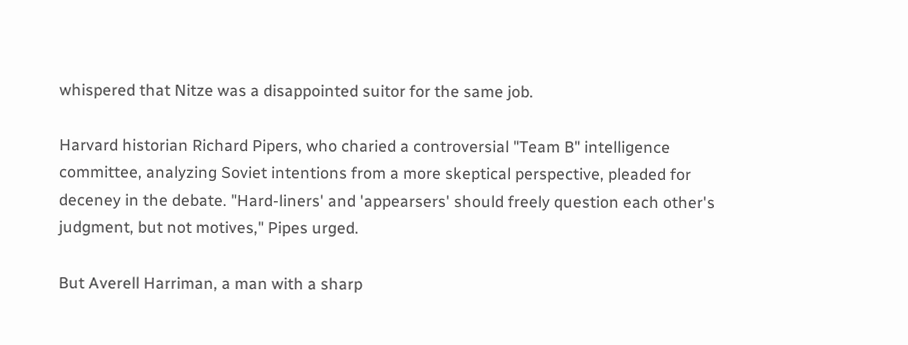whispered that Nitze was a disappointed suitor for the same job.

Harvard historian Richard Pipers, who charied a controversial "Team B" intelligence committee, analyzing Soviet intentions from a more skeptical perspective, pleaded for deceney in the debate. "Hard-liners' and 'appearsers' should freely question each other's judgment, but not motives," Pipes urged.

But Averell Harriman, a man with a sharp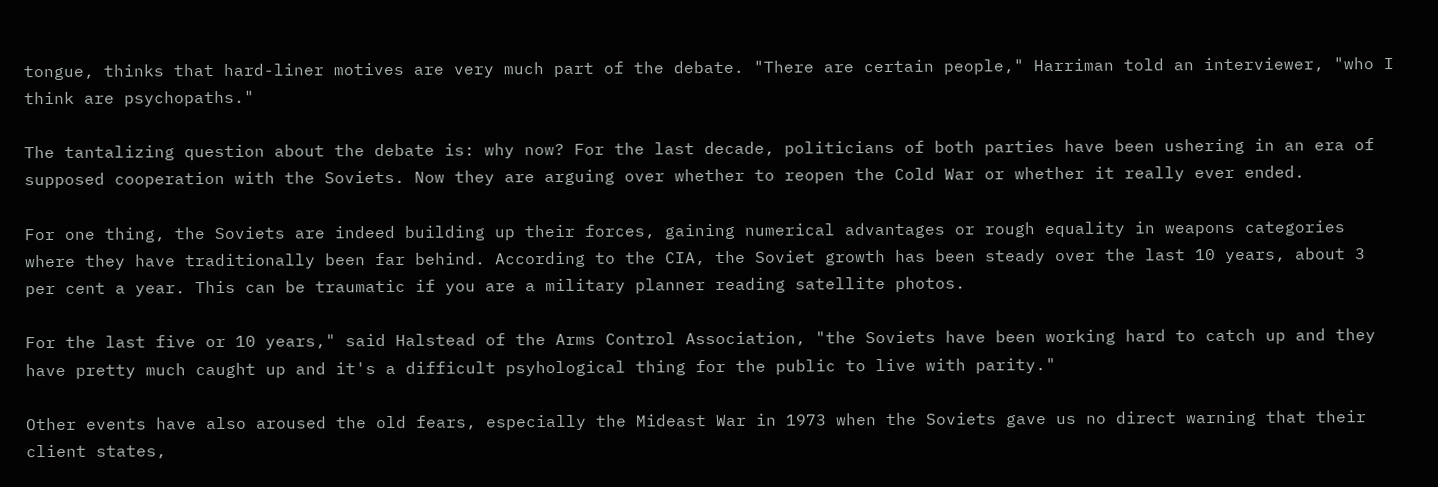tongue, thinks that hard-liner motives are very much part of the debate. "There are certain people," Harriman told an interviewer, "who I think are psychopaths."

The tantalizing question about the debate is: why now? For the last decade, politicians of both parties have been ushering in an era of supposed cooperation with the Soviets. Now they are arguing over whether to reopen the Cold War or whether it really ever ended.

For one thing, the Soviets are indeed building up their forces, gaining numerical advantages or rough equality in weapons categories where they have traditionally been far behind. According to the CIA, the Soviet growth has been steady over the last 10 years, about 3 per cent a year. This can be traumatic if you are a military planner reading satellite photos.

For the last five or 10 years," said Halstead of the Arms Control Association, "the Soviets have been working hard to catch up and they have pretty much caught up and it's a difficult psyhological thing for the public to live with parity."

Other events have also aroused the old fears, especially the Mideast War in 1973 when the Soviets gave us no direct warning that their client states,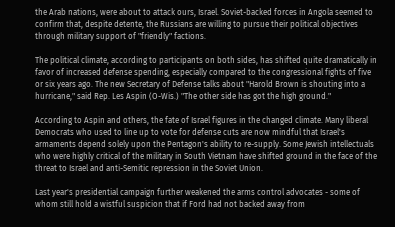the Arab nations, were about to attack ours, Israel. Soviet-backed forces in Angola seemed to confirm that, despite detente, the Russians are willing to pursue their political objectives through military support of "friendly" factions.

The political climate, according to participants on both sides, has shifted quite dramatically in favor of increased defense spending, especially compared to the congressional fights of five or six years ago. The new Secretary of Defense talks about "Harold Brown is shouting into a hurricane," said Rep. Les Aspin (O-Wis.) "The other side has got the high ground."

According to Aspin and others, the fate of Israel figures in the changed climate. Many liberal Democrats who used to line up to vote for defense cuts are now mindful that Israel's armaments depend solely upon the Pentagon's ability to re-supply. Some Jewish intellectuals who were highly critical of the military in South Vietnam have shifted ground in the face of the threat to Israel and anti-Semitic repression in the Soviet Union.

Last year's presidential campaign further weakened the arms control advocates - some of whom still hold a wistful suspicion that if Ford had not backed away from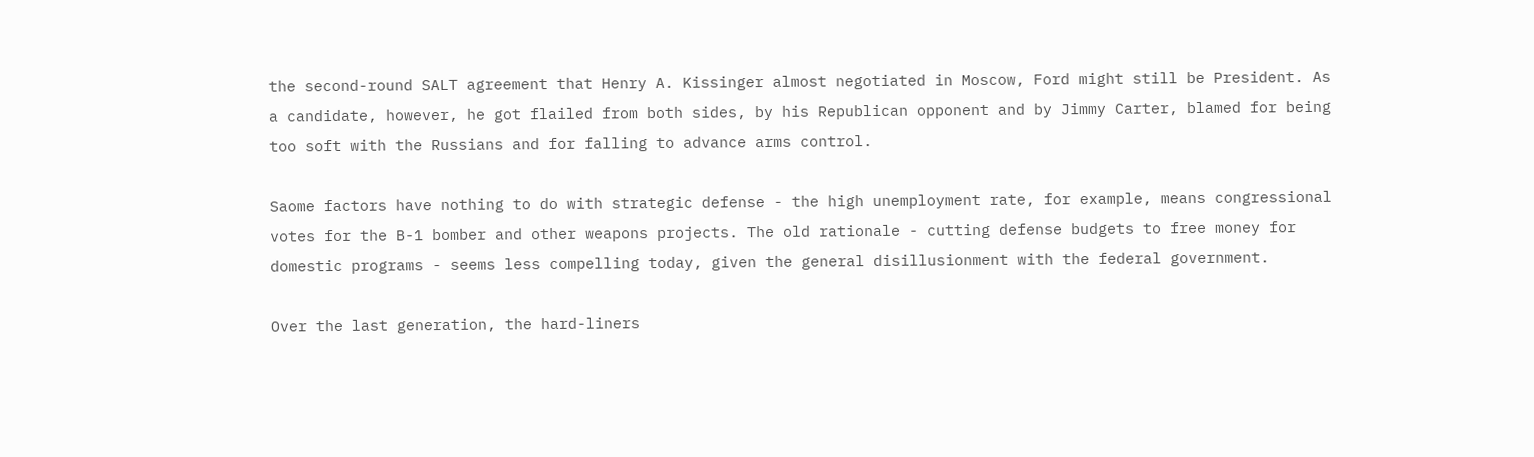the second-round SALT agreement that Henry A. Kissinger almost negotiated in Moscow, Ford might still be President. As a candidate, however, he got flailed from both sides, by his Republican opponent and by Jimmy Carter, blamed for being too soft with the Russians and for falling to advance arms control.

Saome factors have nothing to do with strategic defense - the high unemployment rate, for example, means congressional votes for the B-1 bomber and other weapons projects. The old rationale - cutting defense budgets to free money for domestic programs - seems less compelling today, given the general disillusionment with the federal government.

Over the last generation, the hard-liners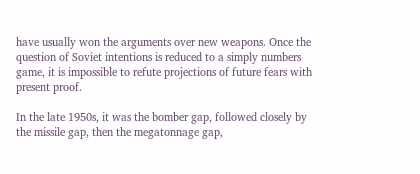have usually won the arguments over new weapons. Once the question of Soviet intentions is reduced to a simply numbers game, it is impossible to refute projections of future fears with present proof.

In the late 1950s, it was the bomber gap, followed closely by the missile gap, then the megatonnage gap,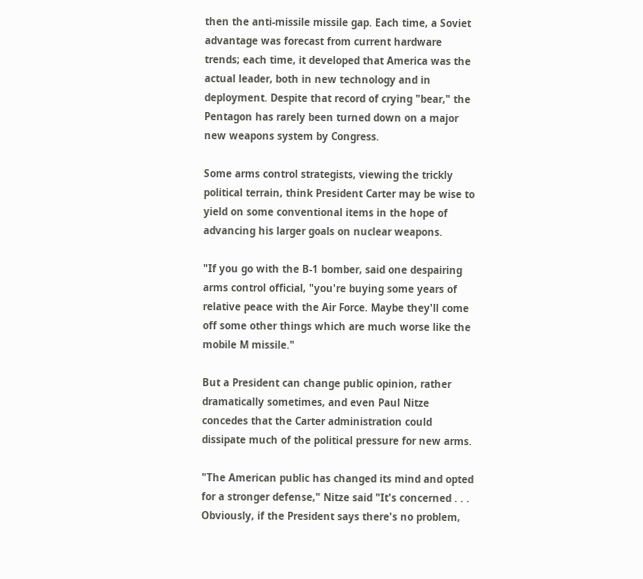then the anti-missile missile gap. Each time, a Soviet advantage was forecast from current hardware trends; each time, it developed that America was the actual leader, both in new technology and in deployment. Despite that record of crying "bear," the Pentagon has rarely been turned down on a major new weapons system by Congress.

Some arms control strategists, viewing the trickly political terrain, think President Carter may be wise to yield on some conventional items in the hope of advancing his larger goals on nuclear weapons.

"If you go with the B-1 bomber, said one despairing arms control official, "you're buying some years of relative peace with the Air Force. Maybe they'll come off some other things which are much worse like the mobile M missile."

But a President can change public opinion, rather dramatically sometimes, and even Paul Nitze concedes that the Carter administration could dissipate much of the political pressure for new arms.

"The American public has changed its mind and opted for a stronger defense," Nitze said "It's concerned . . . Obviously, if the President says there's no problem,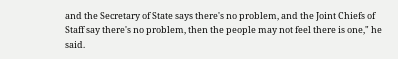and the Secretary of State says there's no problem, and the Joint Chiefs of Staff say there's no problem, then the people may not feel there is one," he said.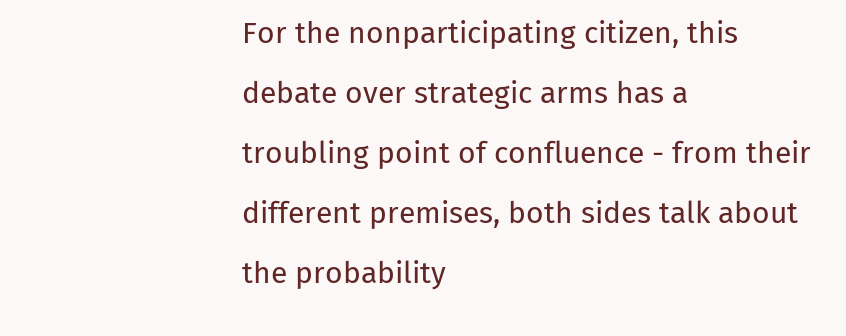For the nonparticipating citizen, this debate over strategic arms has a troubling point of confluence - from their different premises, both sides talk about the probability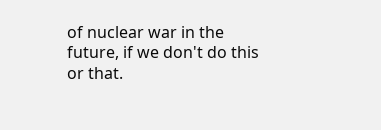of nuclear war in the future, if we don't do this or that.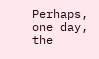Perhaps, one day, the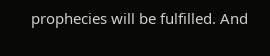prophecies will be fulfilled. And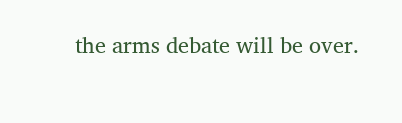the arms debate will be over.